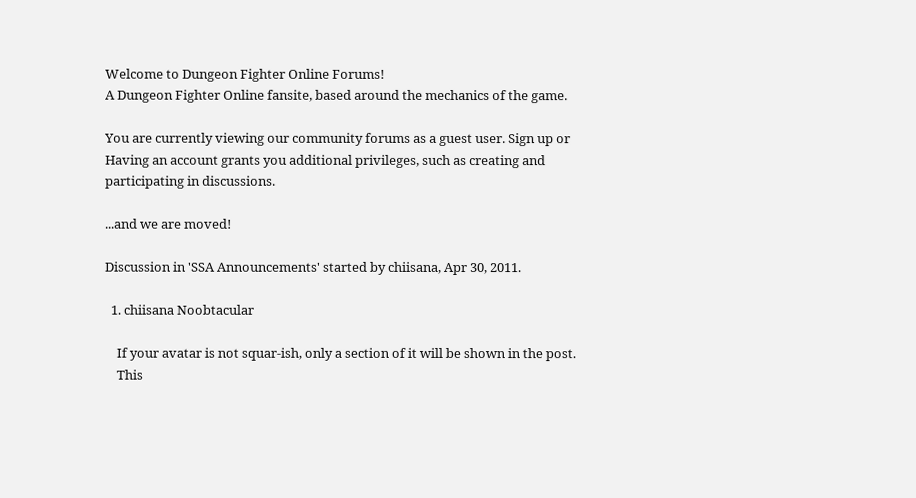Welcome to Dungeon Fighter Online Forums!
A Dungeon Fighter Online fansite, based around the mechanics of the game.

You are currently viewing our community forums as a guest user. Sign up or
Having an account grants you additional privileges, such as creating and participating in discussions.

...and we are moved!

Discussion in 'SSA Announcements' started by chiisana, Apr 30, 2011.

  1. chiisana Noobtacular

    If your avatar is not squar-ish, only a section of it will be shown in the post.
    This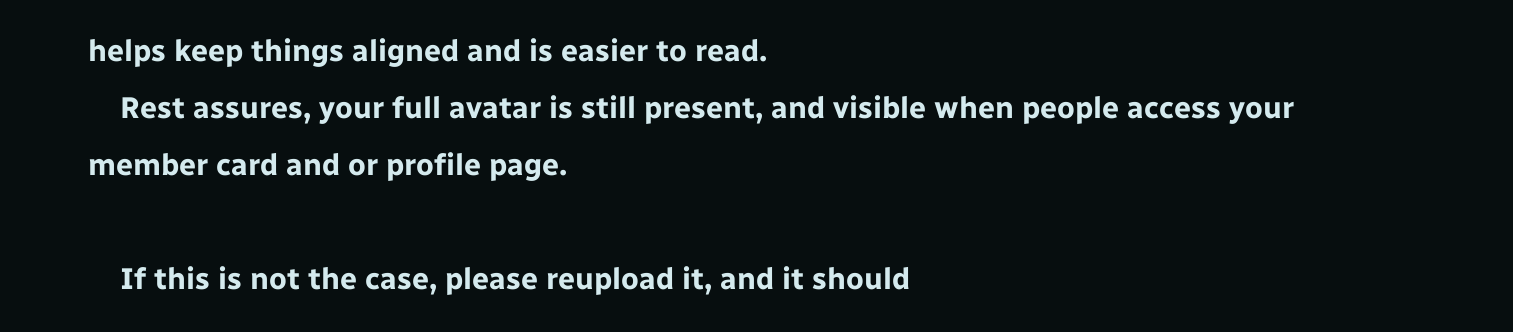helps keep things aligned and is easier to read.
    Rest assures, your full avatar is still present, and visible when people access your member card and or profile page.

    If this is not the case, please reupload it, and it should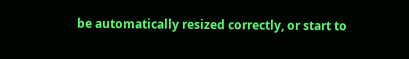be automatically resized correctly, or start to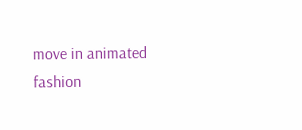move in animated fashion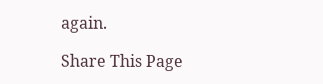again.

Share This Page